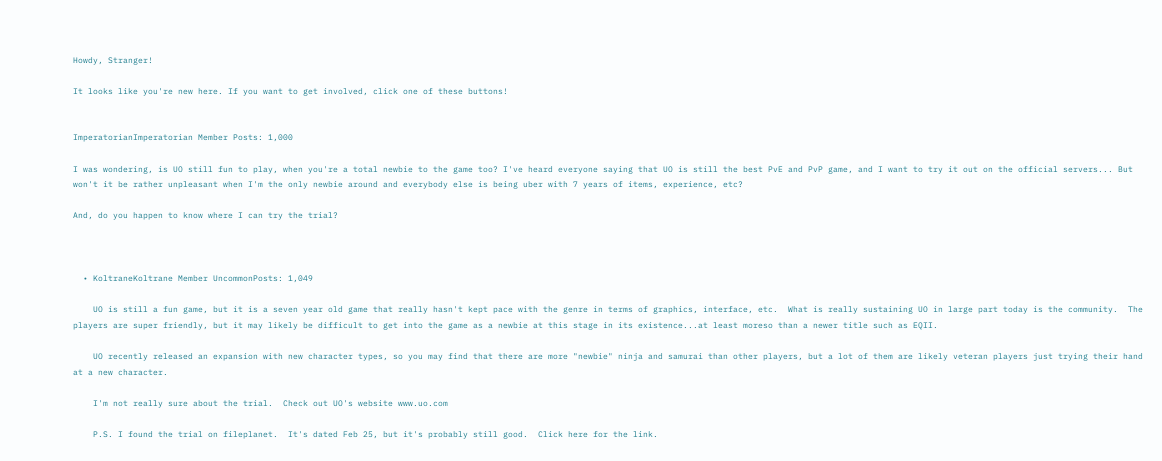Howdy, Stranger!

It looks like you're new here. If you want to get involved, click one of these buttons!


ImperatorianImperatorian Member Posts: 1,000

I was wondering, is UO still fun to play, when you're a total newbie to the game too? I've heard everyone saying that UO is still the best PvE and PvP game, and I want to try it out on the official servers... But won't it be rather unpleasant when I'm the only newbie around and everybody else is being uber with 7 years of items, experience, etc?

And, do you happen to know where I can try the trial?



  • KoltraneKoltrane Member UncommonPosts: 1,049

    UO is still a fun game, but it is a seven year old game that really hasn't kept pace with the genre in terms of graphics, interface, etc.  What is really sustaining UO in large part today is the community.  The players are super friendly, but it may likely be difficult to get into the game as a newbie at this stage in its existence...at least moreso than a newer title such as EQII.

    UO recently released an expansion with new character types, so you may find that there are more "newbie" ninja and samurai than other players, but a lot of them are likely veteran players just trying their hand at a new character.

    I'm not really sure about the trial.  Check out UO's website www.uo.com

    P.S. I found the trial on fileplanet.  It's dated Feb 25, but it's probably still good.  Click here for the link.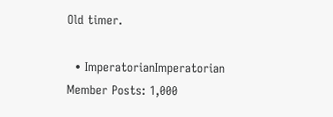Old timer.

  • ImperatorianImperatorian Member Posts: 1,000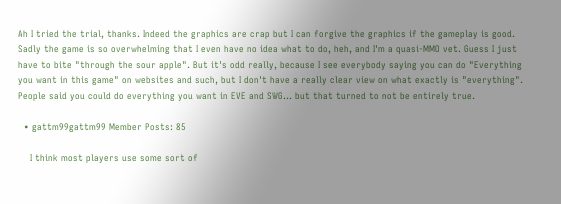Ah I tried the trial, thanks. Indeed the graphics are crap but I can forgive the graphics if the gameplay is good. Sadly the game is so overwhelming that I even have no idea what to do, heh, and I'm a quasi-MMO vet. Guess I just have to bite "through the sour apple". But it's odd really, because I see everybody saying you can do "Everything you want in this game" on websites and such, but I don't have a really clear view on what exactly is "everything". People said you could do everything you want in EVE and SWG... but that turned to not be entirely true.

  • gattm99gattm99 Member Posts: 85

    I think most players use some sort of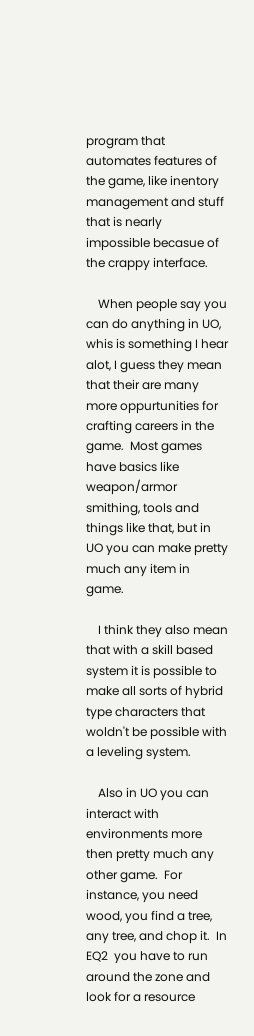program that automates features of the game, like inentory management and stuff that is nearly impossible becasue of the crappy interface.

    When people say you can do anything in UO, whis is something I hear alot, I guess they mean that their are many more oppurtunities for crafting careers in the game.  Most games have basics like weapon/armor smithing, tools and things like that, but in UO you can make pretty much any item in game.

    I think they also mean that with a skill based system it is possible to make all sorts of hybrid type characters that woldn't be possible with a leveling system.

    Also in UO you can interact with environments more then pretty much any other game.  For instance, you need wood, you find a tree, any tree, and chop it.  In EQ2  you have to run around the zone and look for a resource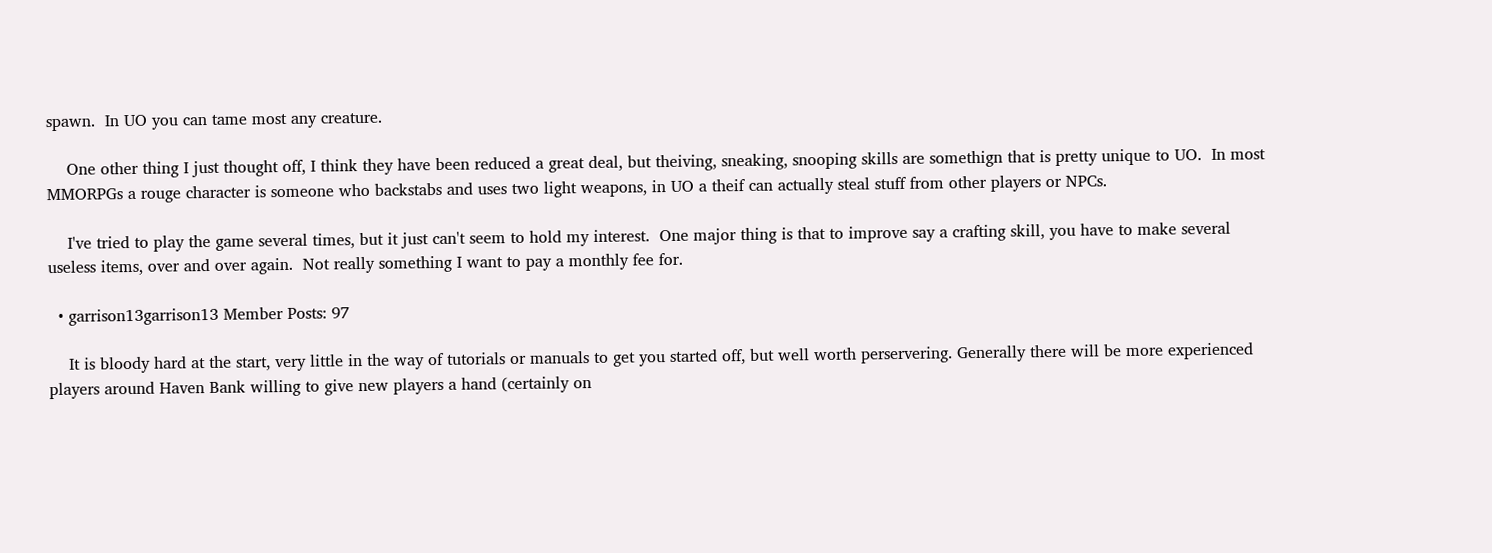spawn.  In UO you can tame most any creature.

    One other thing I just thought off, I think they have been reduced a great deal, but theiving, sneaking, snooping skills are somethign that is pretty unique to UO.  In most MMORPGs a rouge character is someone who backstabs and uses two light weapons, in UO a theif can actually steal stuff from other players or NPCs.

    I've tried to play the game several times, but it just can't seem to hold my interest.  One major thing is that to improve say a crafting skill, you have to make several useless items, over and over again.  Not really something I want to pay a monthly fee for.

  • garrison13garrison13 Member Posts: 97

    It is bloody hard at the start, very little in the way of tutorials or manuals to get you started off, but well worth perservering. Generally there will be more experienced players around Haven Bank willing to give new players a hand (certainly on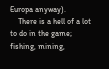Europa anyway).
    There is a hell of a lot to do in the game; fishing, mining,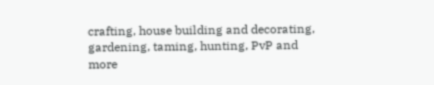crafting, house building and decorating, gardening, taming, hunting, PvP and more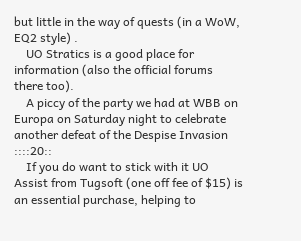but little in the way of quests (in a WoW, EQ2 style) .
    UO Stratics is a good place for information (also the official forums there too).
    A piccy of the party we had at WBB on Europa on Saturday night to celebrate another defeat of the Despise Invasion ::::20::
    If you do want to stick with it UO Assist from Tugsoft (one off fee of $15) is an essential purchase, helping to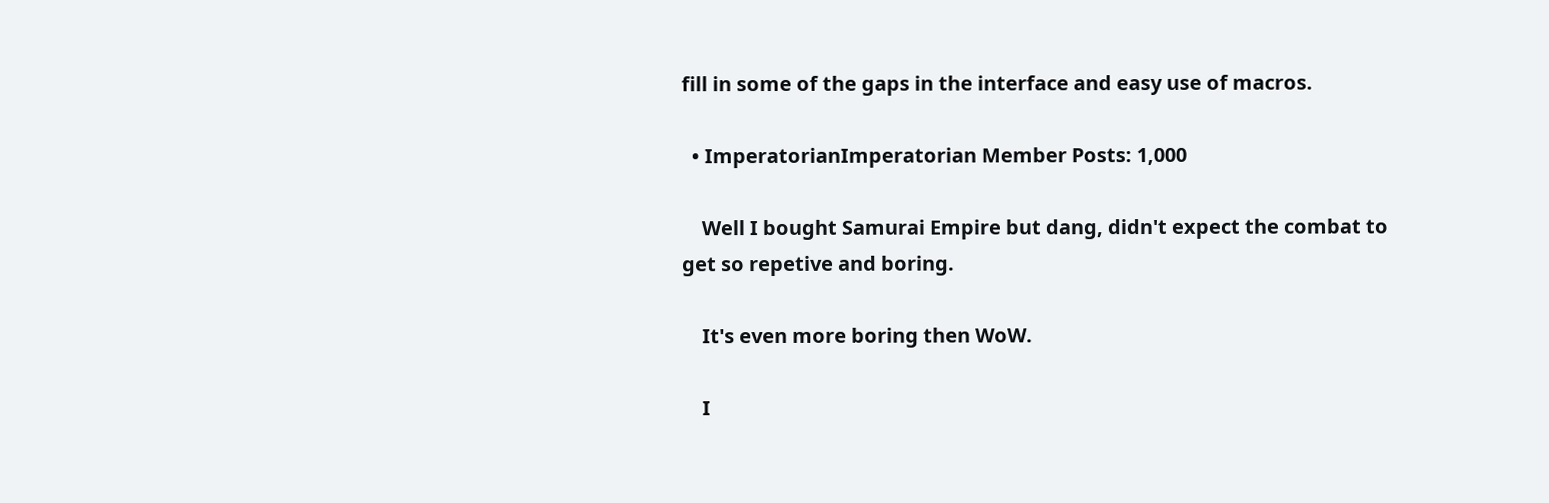fill in some of the gaps in the interface and easy use of macros.

  • ImperatorianImperatorian Member Posts: 1,000

    Well I bought Samurai Empire but dang, didn't expect the combat to get so repetive and boring.

    It's even more boring then WoW.

    I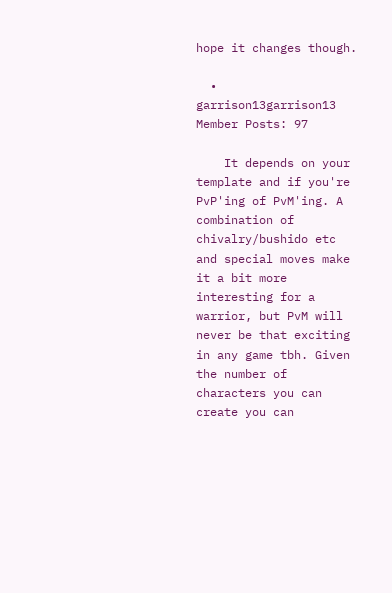hope it changes though.

  • garrison13garrison13 Member Posts: 97

    It depends on your template and if you're PvP'ing of PvM'ing. A combination of chivalry/bushido etc and special moves make it a bit more interesting for a warrior, but PvM will never be that exciting in any game tbh. Given the number of characters you can create you can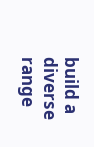build a diverse range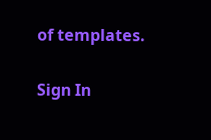of templates.

Sign In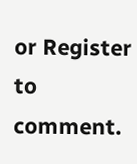or Register to comment.